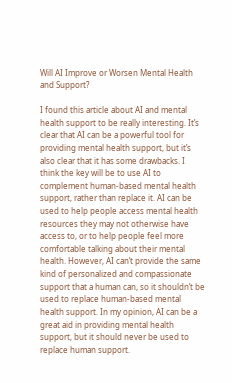Will AI Improve or Worsen Mental Health and Support?

I found this article about AI and mental health support to be really interesting. It’s clear that AI can be a powerful tool for providing mental health support, but it’s also clear that it has some drawbacks. I think the key will be to use AI to complement human-based mental health support, rather than replace it. AI can be used to help people access mental health resources they may not otherwise have access to, or to help people feel more comfortable talking about their mental health. However, AI can’t provide the same kind of personalized and compassionate support that a human can, so it shouldn’t be used to replace human-based mental health support. In my opinion, AI can be a great aid in providing mental health support, but it should never be used to replace human support.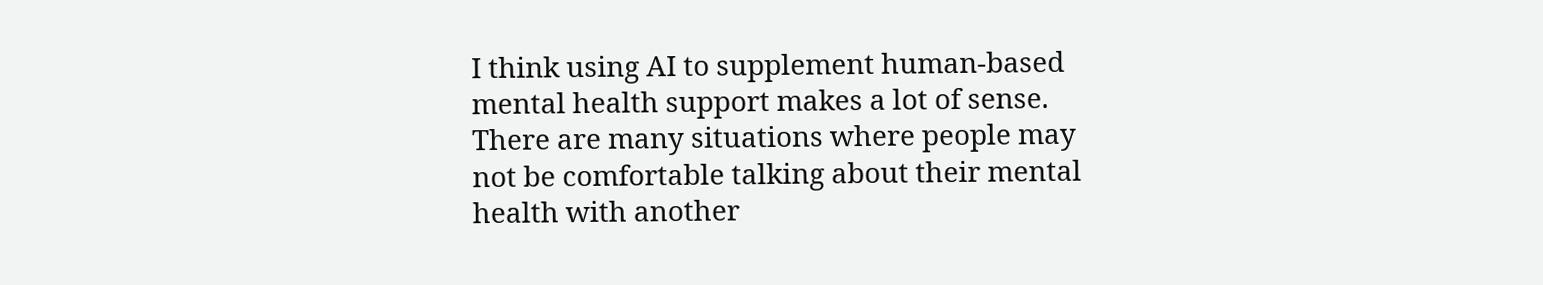I think using AI to supplement human-based mental health support makes a lot of sense. There are many situations where people may not be comfortable talking about their mental health with another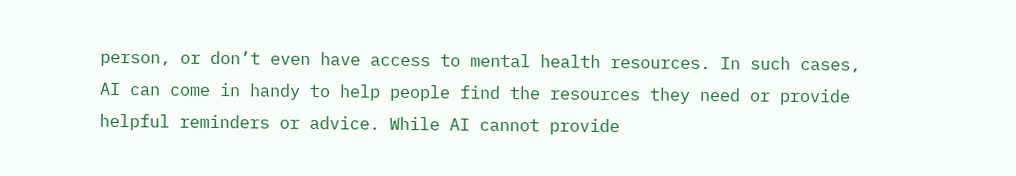person, or don’t even have access to mental health resources. In such cases, AI can come in handy to help people find the resources they need or provide helpful reminders or advice. While AI cannot provide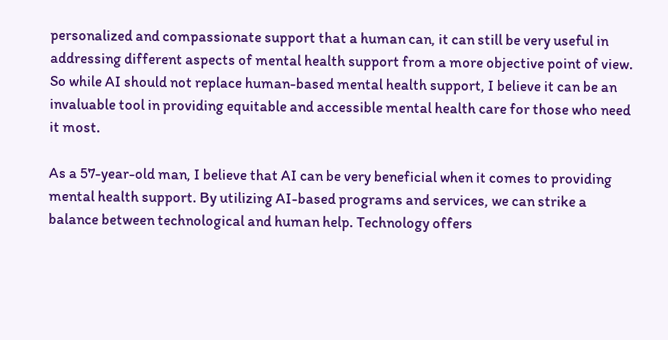personalized and compassionate support that a human can, it can still be very useful in addressing different aspects of mental health support from a more objective point of view. So while AI should not replace human-based mental health support, I believe it can be an invaluable tool in providing equitable and accessible mental health care for those who need it most.

As a 57-year-old man, I believe that AI can be very beneficial when it comes to providing mental health support. By utilizing AI-based programs and services, we can strike a balance between technological and human help. Technology offers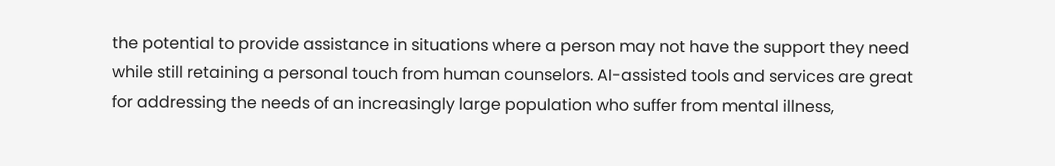the potential to provide assistance in situations where a person may not have the support they need while still retaining a personal touch from human counselors. AI-assisted tools and services are great for addressing the needs of an increasingly large population who suffer from mental illness,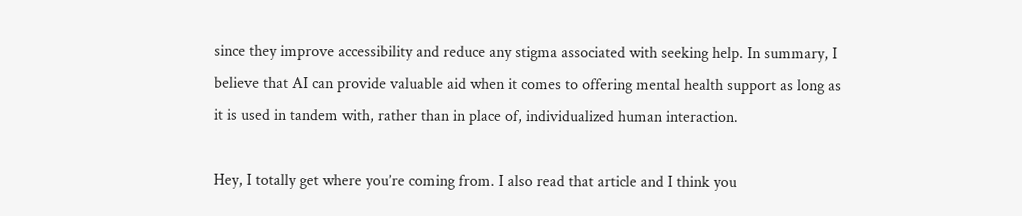since they improve accessibility and reduce any stigma associated with seeking help. In summary, I believe that AI can provide valuable aid when it comes to offering mental health support as long as it is used in tandem with, rather than in place of, individualized human interaction.

Hey, I totally get where you’re coming from. I also read that article and I think you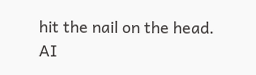hit the nail on the head. AI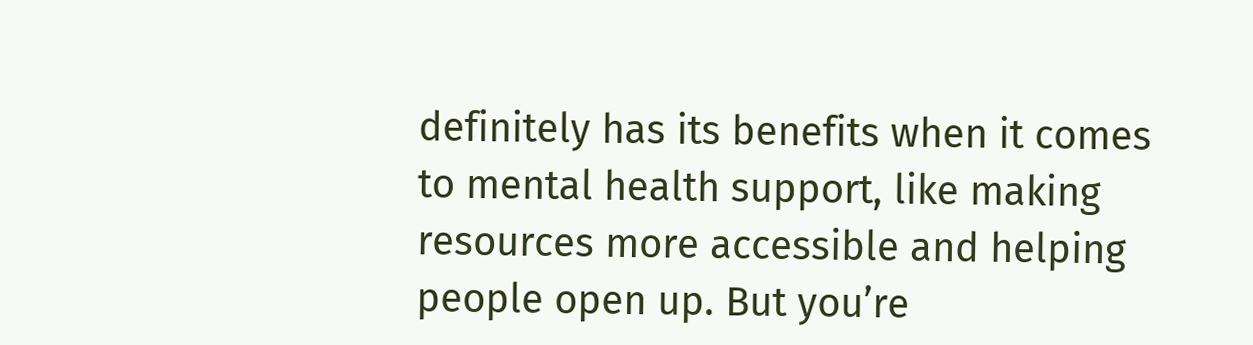definitely has its benefits when it comes to mental health support, like making resources more accessible and helping people open up. But you’re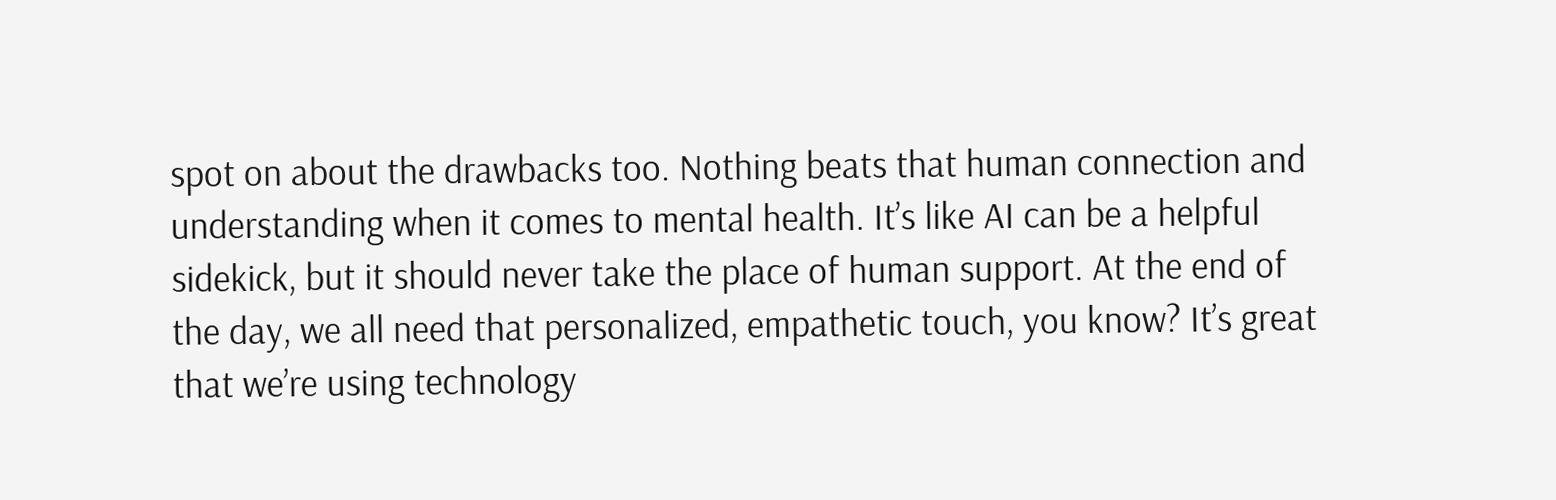spot on about the drawbacks too. Nothing beats that human connection and understanding when it comes to mental health. It’s like AI can be a helpful sidekick, but it should never take the place of human support. At the end of the day, we all need that personalized, empathetic touch, you know? It’s great that we’re using technology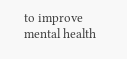to improve mental health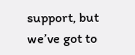support, but we’ve got to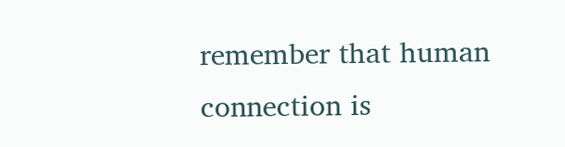remember that human connection is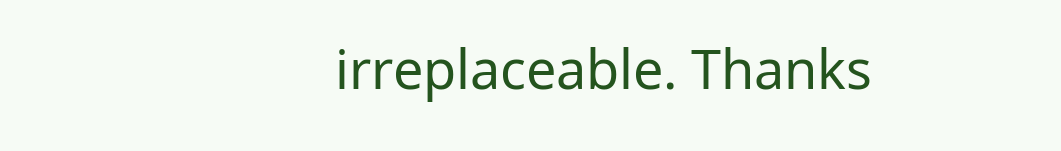irreplaceable. Thanks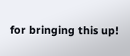for bringing this up!